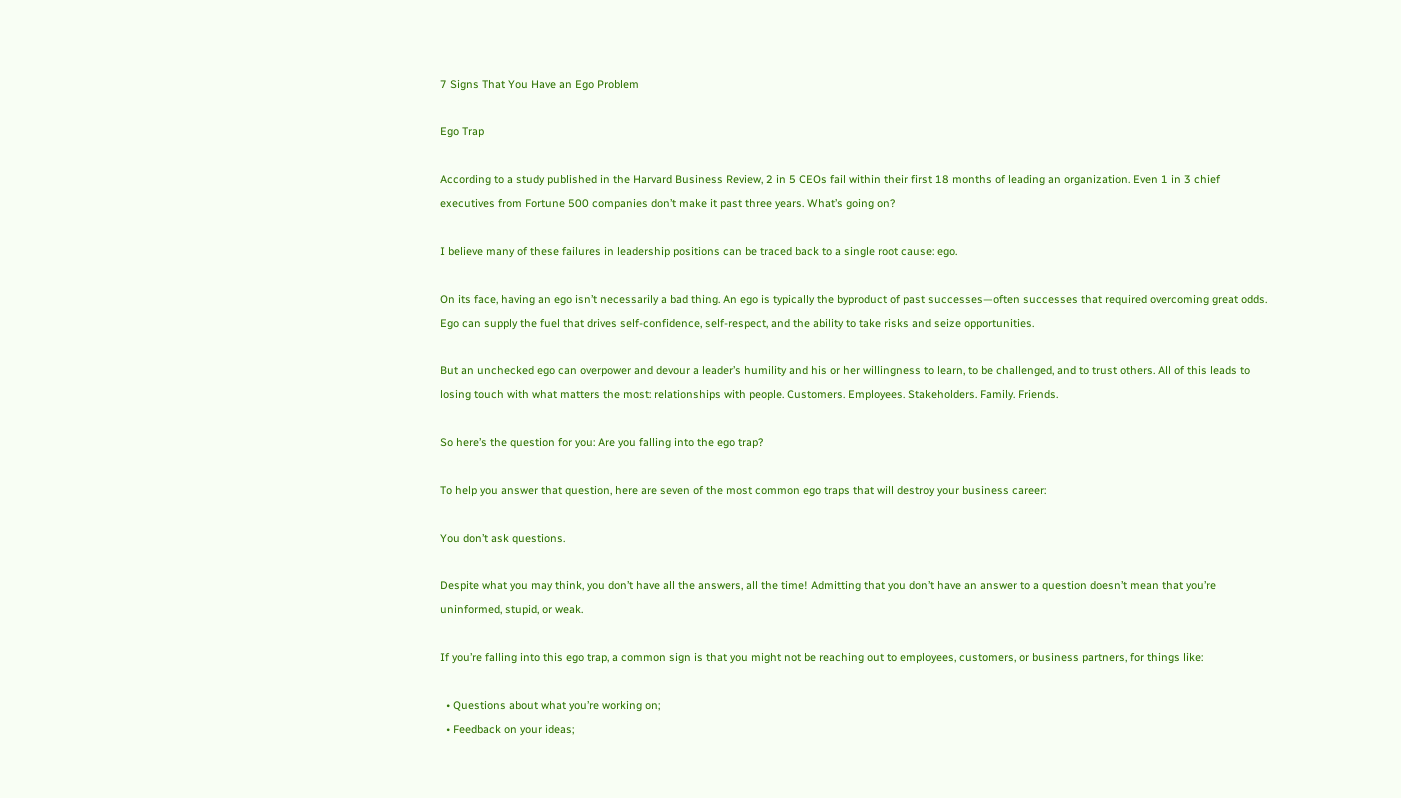7 Signs That You Have an Ego Problem

Ego Trap

According to a study published in the Harvard Business Review, 2 in 5 CEOs fail within their first 18 months of leading an organization. Even 1 in 3 chief executives from Fortune 500 companies don’t make it past three years. What’s going on?

I believe many of these failures in leadership positions can be traced back to a single root cause: ego.

On its face, having an ego isn’t necessarily a bad thing. An ego is typically the byproduct of past successes—often successes that required overcoming great odds. Ego can supply the fuel that drives self-confidence, self-respect, and the ability to take risks and seize opportunities.

But an unchecked ego can overpower and devour a leader’s humility and his or her willingness to learn, to be challenged, and to trust others. All of this leads to losing touch with what matters the most: relationships with people. Customers. Employees. Stakeholders. Family. Friends.

So here’s the question for you: Are you falling into the ego trap?

To help you answer that question, here are seven of the most common ego traps that will destroy your business career:

You don’t ask questions.

Despite what you may think, you don’t have all the answers, all the time! Admitting that you don’t have an answer to a question doesn’t mean that you’re uninformed, stupid, or weak.

If you’re falling into this ego trap, a common sign is that you might not be reaching out to employees, customers, or business partners, for things like:

  • Questions about what you’re working on;
  • Feedback on your ideas;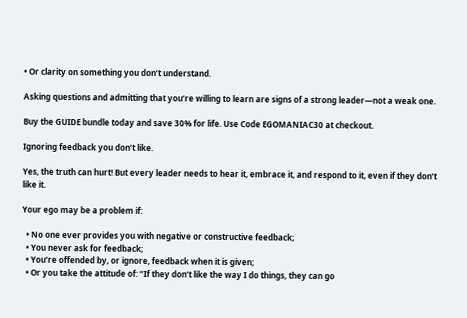• Or clarity on something you don’t understand.

Asking questions and admitting that you’re willing to learn are signs of a strong leader—not a weak one.

Buy the GUIDE bundle today and save 30% for life. Use Code EGOMANIAC30 at checkout.

Ignoring feedback you don’t like.

Yes, the truth can hurt! But every leader needs to hear it, embrace it, and respond to it, even if they don’t like it.

Your ego may be a problem if:

  • No one ever provides you with negative or constructive feedback;
  • You never ask for feedback;
  • You’re offended by, or ignore, feedback when it is given;
  • Or you take the attitude of: “If they don’t like the way I do things, they can go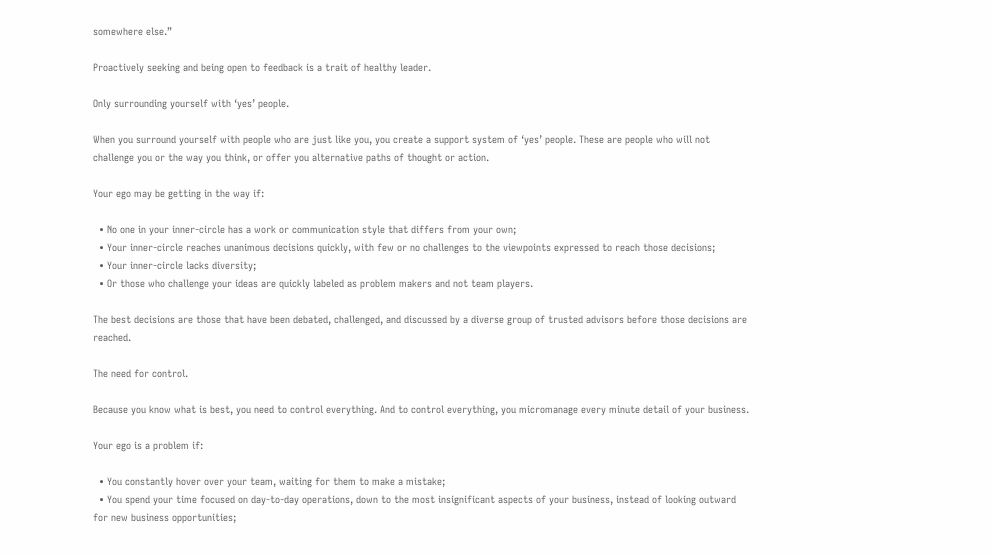somewhere else.”

Proactively seeking and being open to feedback is a trait of healthy leader.

Only surrounding yourself with ‘yes’ people.

When you surround yourself with people who are just like you, you create a support system of ‘yes’ people. These are people who will not challenge you or the way you think, or offer you alternative paths of thought or action.

Your ego may be getting in the way if:

  • No one in your inner-circle has a work or communication style that differs from your own;
  • Your inner-circle reaches unanimous decisions quickly, with few or no challenges to the viewpoints expressed to reach those decisions;
  • Your inner-circle lacks diversity;
  • Or those who challenge your ideas are quickly labeled as problem makers and not team players.

The best decisions are those that have been debated, challenged, and discussed by a diverse group of trusted advisors before those decisions are reached.

The need for control.

Because you know what is best, you need to control everything. And to control everything, you micromanage every minute detail of your business.

Your ego is a problem if:

  • You constantly hover over your team, waiting for them to make a mistake;
  • You spend your time focused on day-to-day operations, down to the most insignificant aspects of your business, instead of looking outward for new business opportunities;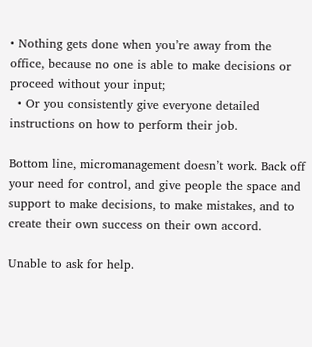• Nothing gets done when you’re away from the office, because no one is able to make decisions or proceed without your input;
  • Or you consistently give everyone detailed instructions on how to perform their job.

Bottom line, micromanagement doesn’t work. Back off your need for control, and give people the space and support to make decisions, to make mistakes, and to create their own success on their own accord.

Unable to ask for help.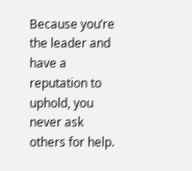Because you’re the leader and have a reputation to uphold, you never ask others for help.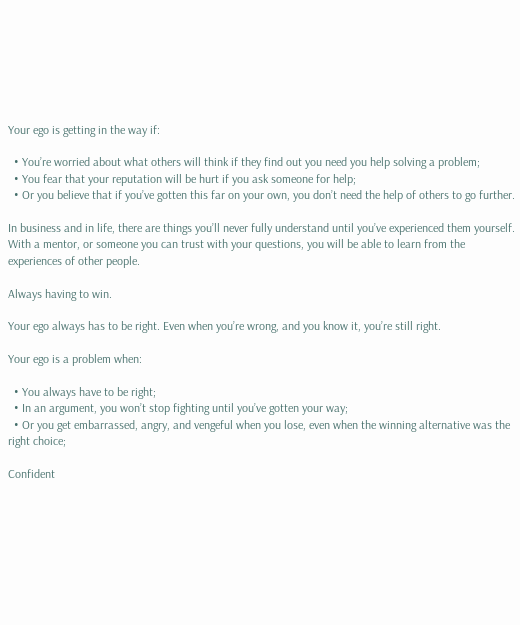Your ego is getting in the way if:

  • You’re worried about what others will think if they find out you need you help solving a problem;
  • You fear that your reputation will be hurt if you ask someone for help;
  • Or you believe that if you’ve gotten this far on your own, you don’t need the help of others to go further.

In business and in life, there are things you’ll never fully understand until you’ve experienced them yourself. With a mentor, or someone you can trust with your questions, you will be able to learn from the experiences of other people.

Always having to win.

Your ego always has to be right. Even when you’re wrong, and you know it, you’re still right.

Your ego is a problem when:

  • You always have to be right;
  • In an argument, you won’t stop fighting until you’ve gotten your way;
  • Or you get embarrassed, angry, and vengeful when you lose, even when the winning alternative was the right choice;

Confident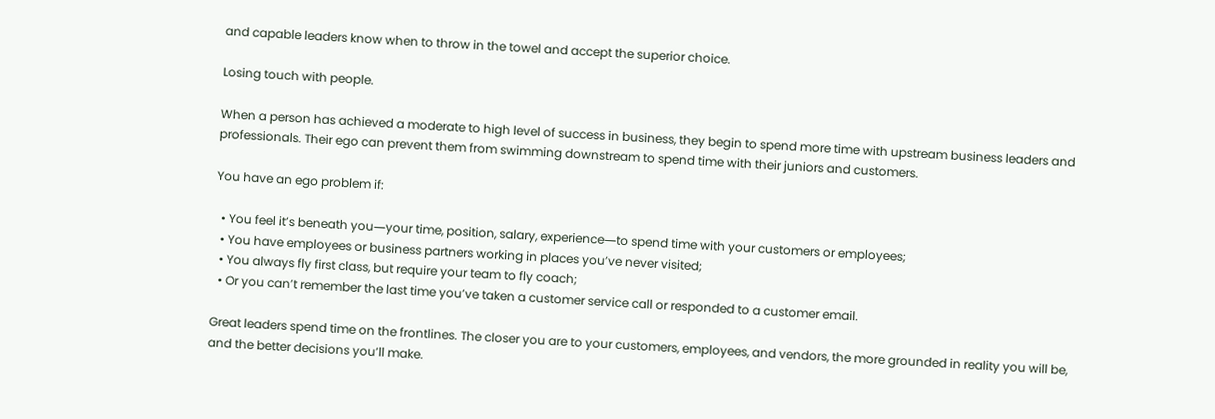and capable leaders know when to throw in the towel and accept the superior choice.

Losing touch with people.

When a person has achieved a moderate to high level of success in business, they begin to spend more time with upstream business leaders and professionals. Their ego can prevent them from swimming downstream to spend time with their juniors and customers.

You have an ego problem if:

  • You feel it’s beneath you―your time, position, salary, experience―to spend time with your customers or employees;
  • You have employees or business partners working in places you’ve never visited;
  • You always fly first class, but require your team to fly coach;
  • Or you can’t remember the last time you’ve taken a customer service call or responded to a customer email.

Great leaders spend time on the frontlines. The closer you are to your customers, employees, and vendors, the more grounded in reality you will be, and the better decisions you’ll make.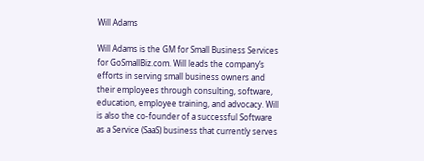Will Adams

Will Adams is the GM for Small Business Services for GoSmallBiz.com. Will leads the company’s efforts in serving small business owners and their employees through consulting, software, education, employee training, and advocacy. Will is also the co-founder of a successful Software as a Service (SaaS) business that currently serves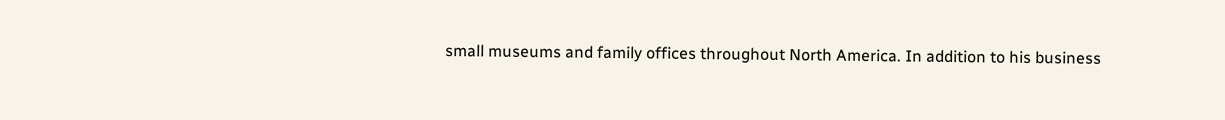small museums and family offices throughout North America. In addition to his business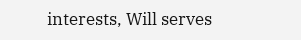interests, Will serves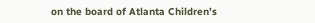on the board of Atlanta Children’s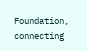Foundation, connecting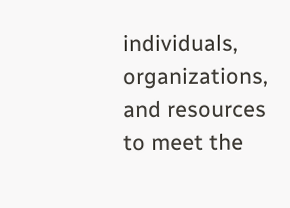individuals, organizations, and resources to meet the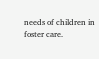needs of children in foster care.